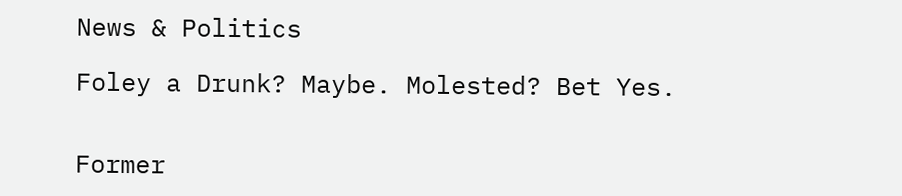News & Politics

Foley a Drunk? Maybe. Molested? Bet Yes.


Former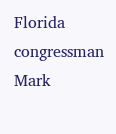Florida congressman Mark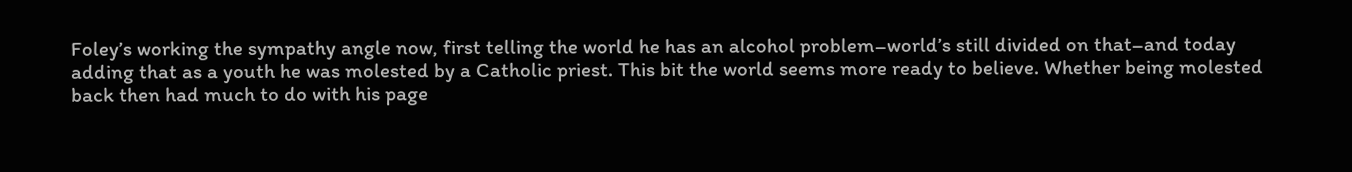Foley’s working the sympathy angle now, first telling the world he has an alcohol problem–world’s still divided on that–and today adding that as a youth he was molested by a Catholic priest. This bit the world seems more ready to believe. Whether being molested back then had much to do with his page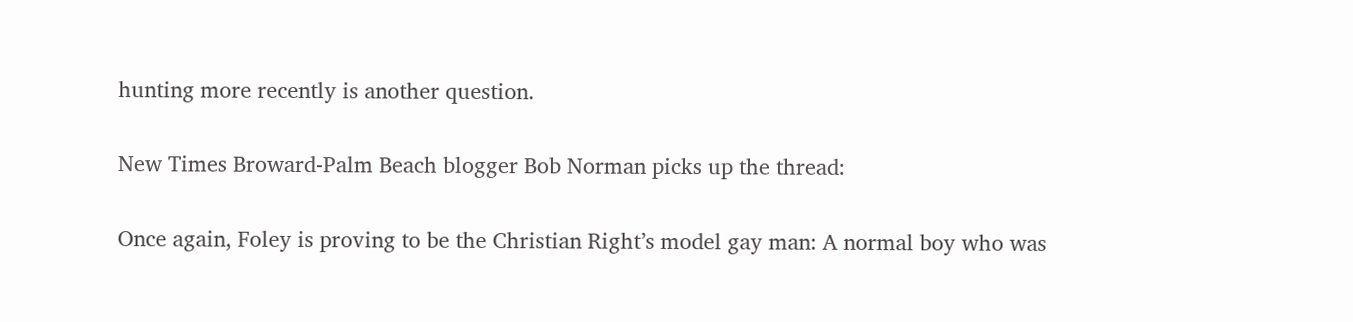hunting more recently is another question.

New Times Broward-Palm Beach blogger Bob Norman picks up the thread:

Once again, Foley is proving to be the Christian Right’s model gay man: A normal boy who was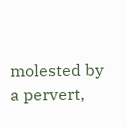molested by a pervert,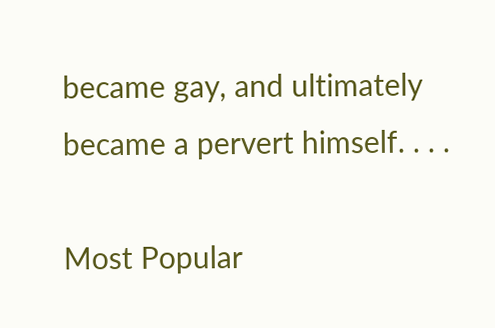became gay, and ultimately became a pervert himself. . . .

Most Popular